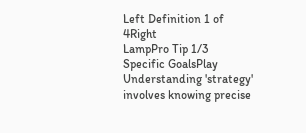Left Definition 1 of 4Right
LampPro Tip 1/3
Specific GoalsPlay
Understanding 'strategy' involves knowing precise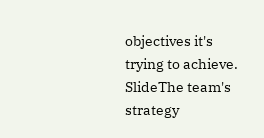objectives it's trying to achieve. SlideThe team's strategy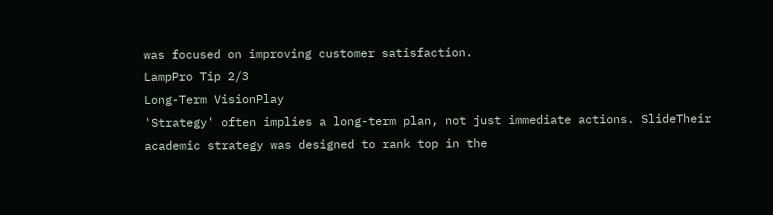was focused on improving customer satisfaction.
LampPro Tip 2/3
Long-Term VisionPlay
'Strategy' often implies a long-term plan, not just immediate actions. SlideTheir academic strategy was designed to rank top in the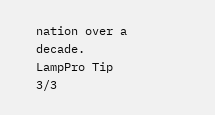nation over a decade.
LampPro Tip 3/3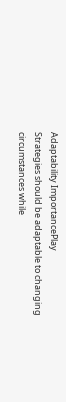Adaptability ImportancePlay
Strategies should be adaptable to changing circumstances while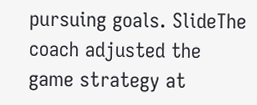pursuing goals. SlideThe coach adjusted the game strategy at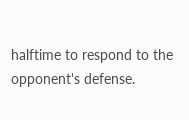halftime to respond to the opponent's defense.